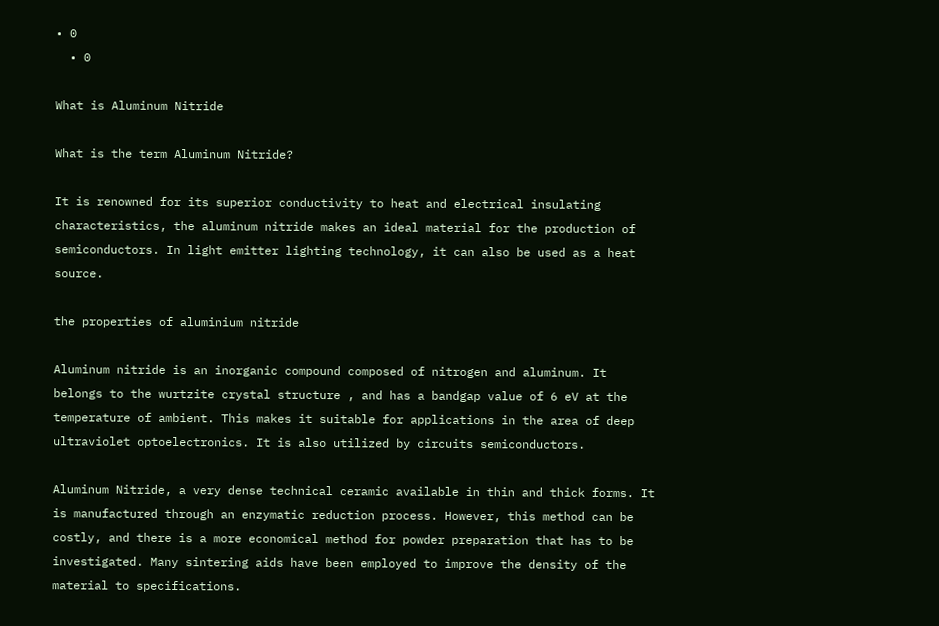• 0
  • 0

What is Aluminum Nitride

What is the term Aluminum Nitride?

It is renowned for its superior conductivity to heat and electrical insulating characteristics, the aluminum nitride makes an ideal material for the production of semiconductors. In light emitter lighting technology, it can also be used as a heat source.

the properties of aluminium nitride

Aluminum nitride is an inorganic compound composed of nitrogen and aluminum. It belongs to the wurtzite crystal structure , and has a bandgap value of 6 eV at the temperature of ambient. This makes it suitable for applications in the area of deep ultraviolet optoelectronics. It is also utilized by circuits semiconductors.

Aluminum Nitride, a very dense technical ceramic available in thin and thick forms. It is manufactured through an enzymatic reduction process. However, this method can be costly, and there is a more economical method for powder preparation that has to be investigated. Many sintering aids have been employed to improve the density of the material to specifications.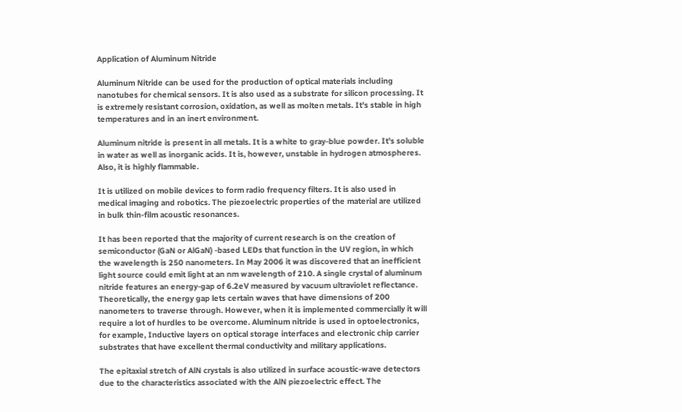Application of Aluminum Nitride

Aluminum Nitride can be used for the production of optical materials including nanotubes for chemical sensors. It is also used as a substrate for silicon processing. It is extremely resistant corrosion, oxidation, as well as molten metals. It's stable in high temperatures and in an inert environment.

Aluminum nitride is present in all metals. It is a white to gray-blue powder. It's soluble in water as well as inorganic acids. It is, however, unstable in hydrogen atmospheres. Also, it is highly flammable.

It is utilized on mobile devices to form radio frequency filters. It is also used in medical imaging and robotics. The piezoelectric properties of the material are utilized in bulk thin-film acoustic resonances.

It has been reported that the majority of current research is on the creation of semiconductor (GaN or AlGaN) -based LEDs that function in the UV region, in which the wavelength is 250 nanometers. In May 2006 it was discovered that an inefficient light source could emit light at an nm wavelength of 210. A single crystal of aluminum nitride features an energy-gap of 6.2eV measured by vacuum ultraviolet reflectance. Theoretically, the energy gap lets certain waves that have dimensions of 200 nanometers to traverse through. However, when it is implemented commercially it will require a lot of hurdles to be overcome. Aluminum nitride is used in optoelectronics, for example, Inductive layers on optical storage interfaces and electronic chip carrier substrates that have excellent thermal conductivity and military applications.

The epitaxial stretch of AlN crystals is also utilized in surface acoustic-wave detectors due to the characteristics associated with the AlN piezoelectric effect. The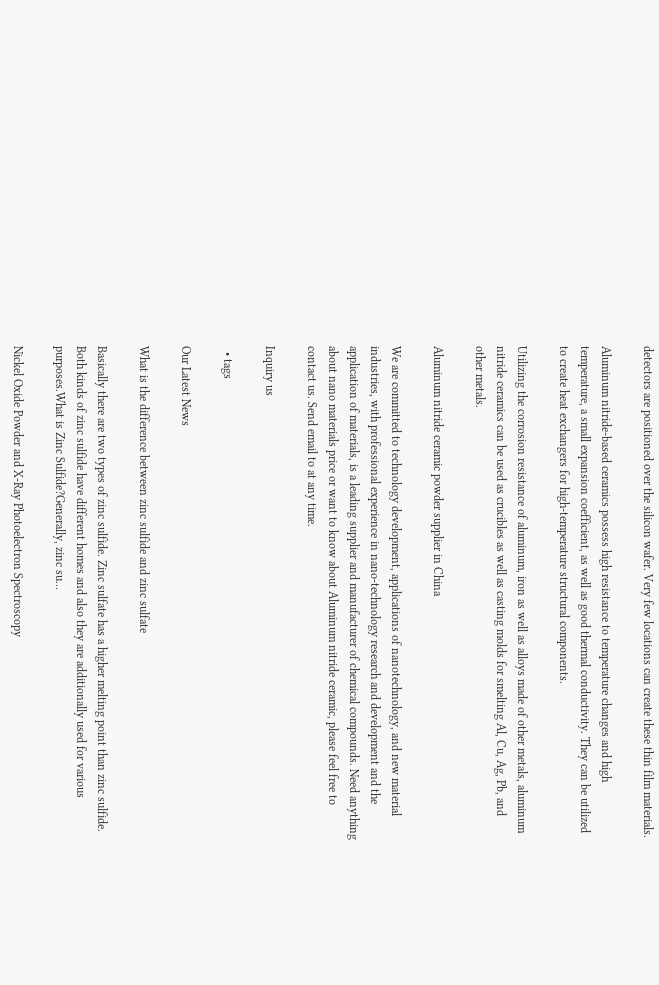detectors are positioned over the silicon wafer. Very few locations can create these thin film materials.

Aluminum nitride-based ceramics possess high resistance to temperature changes and high temperature, a small expansion coefficient, as well as good thermal conductivity. They can be utilized to create heat exchangers for high-temperature structural components.

Utilizing the corrosion resistance of aluminum, iron as well as alloys made of other metals, aluminum nitride ceramics can be used as crucibles as well as casting molds for smelting Al, Cu, Ag, Pb, and other metals.

Aluminum nitride ceramic powder supplier in China

We are committed to technology development, applications of nanotechnology, and new material industries, with professional experience in nano-technology research and development and the application of materials, is a leading supplier and manufacturer of chemical compounds. Need anything about nano materials price or want to know about Aluminum nitride ceramic, please feel free to contact us. Send email to at any time.

Inquiry us

  • tags

Our Latest News

What is the difference between zinc sulfide and zinc sulfate

Basically there are two types of zinc sulfide. Zinc sulfate has a higher melting point than zinc sulfide. Both kinds of zinc sulfide have different homes and also they are additionally used for various purposes.What is Zinc Sulfide?Generally, zinc su…

Nickel Oxide Powder and X-Ray Photoelectron Spectroscopy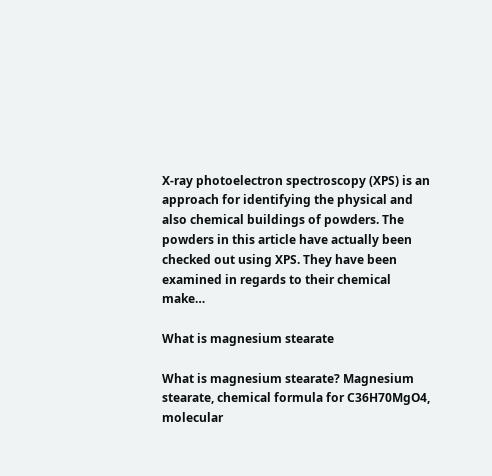X-ray photoelectron spectroscopy (XPS) is an approach for identifying the physical and also chemical buildings of powders. The powders in this article have actually been checked out using XPS. They have been examined in regards to their chemical make…

What is magnesium stearate

What is magnesium stearate? Magnesium stearate, chemical formula for C36H70MgO4, molecular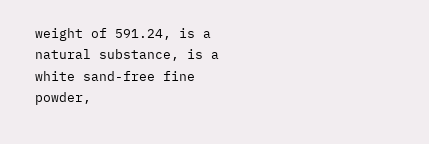weight of 591.24, is a natural substance, is a white sand-free fine powder,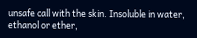unsafe call with the skin. Insoluble in water, ethanol or ether,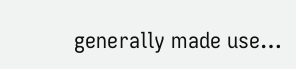generally made use…